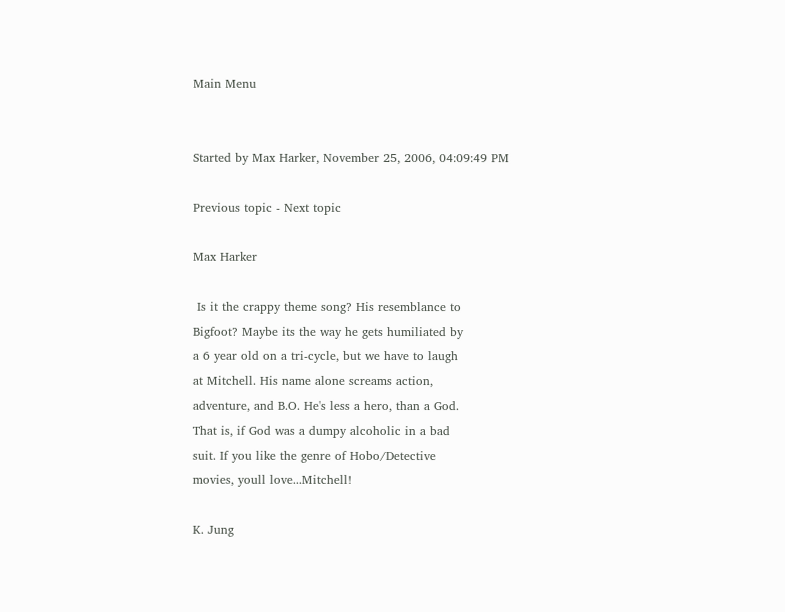Main Menu


Started by Max Harker, November 25, 2006, 04:09:49 PM

Previous topic - Next topic

Max Harker

 Is it the crappy theme song? His resemblance to
Bigfoot? Maybe its the way he gets humiliated by
a 6 year old on a tri-cycle, but we have to laugh
at Mitchell. His name alone screams action,
adventure, and B.O. He's less a hero, than a God.
That is, if God was a dumpy alcoholic in a bad
suit. If you like the genre of Hobo/Detective
movies, youll love...Mitchell!

K. Jung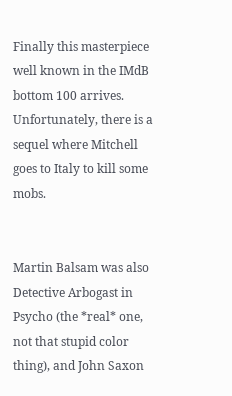Finally this masterpiece well known in the IMdB
bottom 100 arrives.
Unfortunately, there is a sequel where Mitchell
goes to Italy to kill some mobs.


Martin Balsam was also Detective Arbogast in Psycho (the *real* one, not that stupid color thing), and John Saxon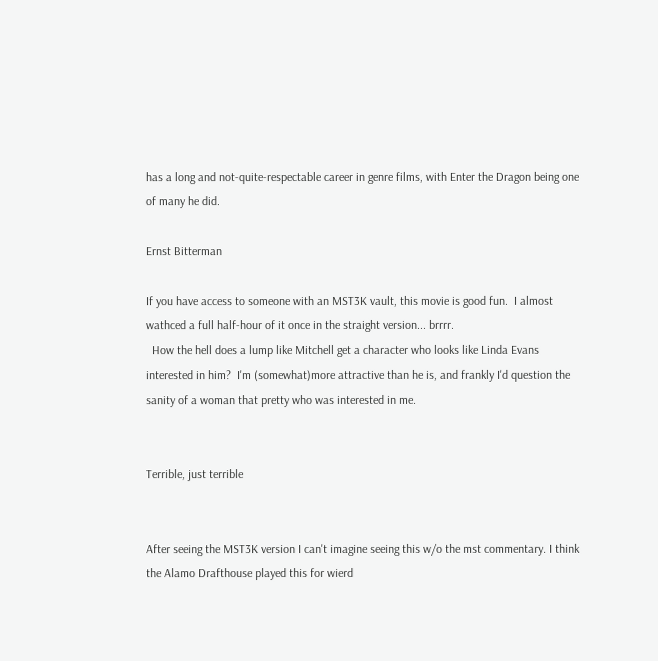has a long and not-quite-respectable career in genre films, with Enter the Dragon being one of many he did.

Ernst Bitterman

If you have access to someone with an MST3K vault, this movie is good fun.  I almost wathced a full half-hour of it once in the straight version... brrrr.
  How the hell does a lump like Mitchell get a character who looks like Linda Evans interested in him?  I'm (somewhat)more attractive than he is, and frankly I'd question the sanity of a woman that pretty who was interested in me.


Terrible, just terrible


After seeing the MST3K version I can't imagine seeing this w/o the mst commentary. I think the Alamo Drafthouse played this for wierd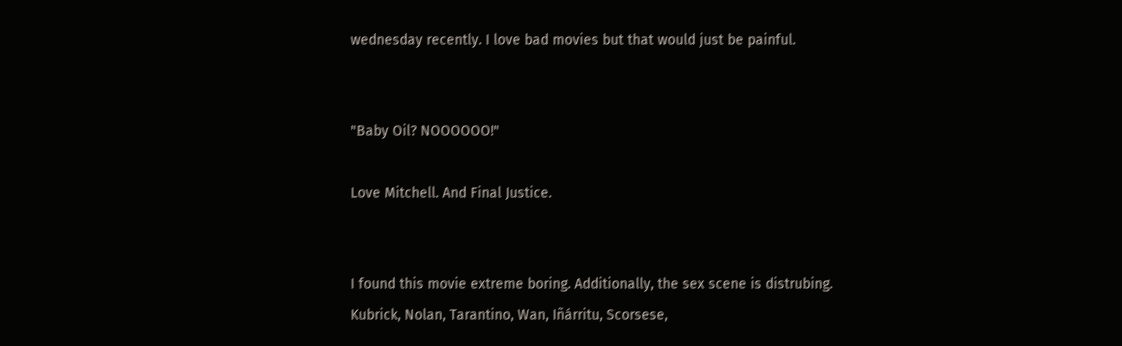wednesday recently. I love bad movies but that would just be painful.


"Baby Oil? NOOOOOO!"

Love Mitchell. And Final Justice.


I found this movie extreme boring. Additionally, the sex scene is distrubing.
Kubrick, Nolan, Tarantino, Wan, Iñárritu, Scorsese,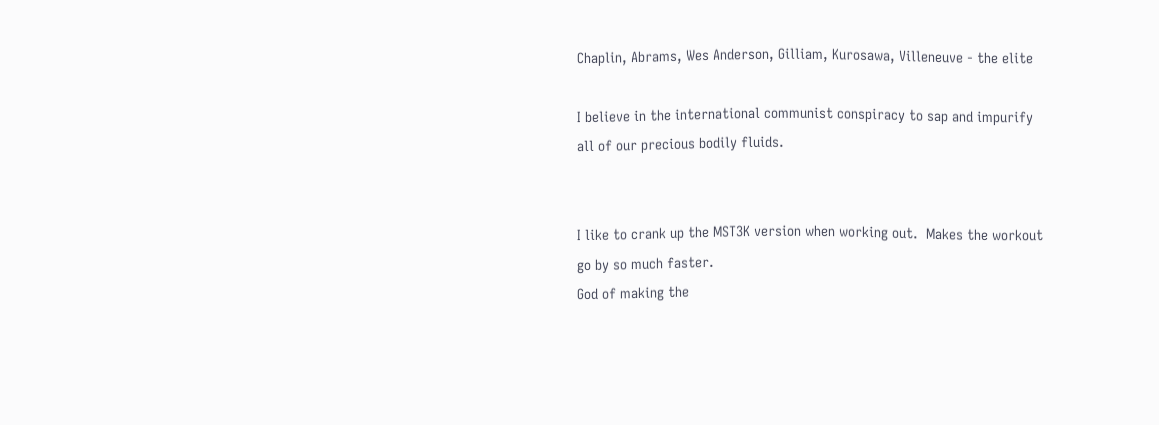Chaplin, Abrams, Wes Anderson, Gilliam, Kurosawa, Villeneuve - the elite

I believe in the international communist conspiracy to sap and impurify all of our precious bodily fluids.


I like to crank up the MST3K version when working out.  Makes the workout go by so much faster.
God of making the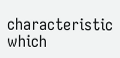characteristic which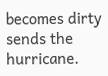becomes dirty sends the hurricane.